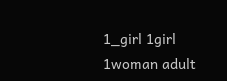1_girl 1girl 1woman adult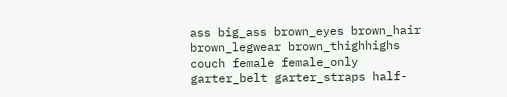ass big_ass brown_eyes brown_hair brown_legwear brown_thighhighs couch female female_only garter_belt garter_straps half-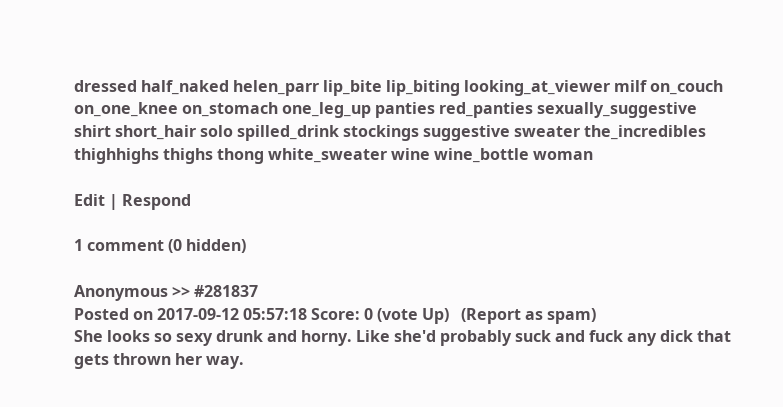dressed half_naked helen_parr lip_bite lip_biting looking_at_viewer milf on_couch on_one_knee on_stomach one_leg_up panties red_panties sexually_suggestive shirt short_hair solo spilled_drink stockings suggestive sweater the_incredibles thighhighs thighs thong white_sweater wine wine_bottle woman

Edit | Respond

1 comment (0 hidden)

Anonymous >> #281837
Posted on 2017-09-12 05:57:18 Score: 0 (vote Up)   (Report as spam)
She looks so sexy drunk and horny. Like she'd probably suck and fuck any dick that gets thrown her way.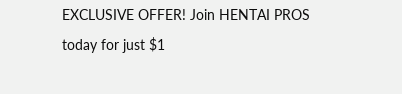EXCLUSIVE OFFER! Join HENTAI PROS today for just $1